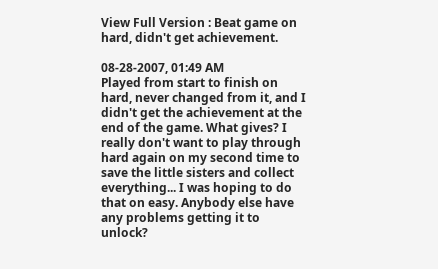View Full Version : Beat game on hard, didn't get achievement.

08-28-2007, 01:49 AM
Played from start to finish on hard, never changed from it, and I didn't get the achievement at the end of the game. What gives? I really don't want to play through hard again on my second time to save the little sisters and collect everything... I was hoping to do that on easy. Anybody else have any problems getting it to unlock?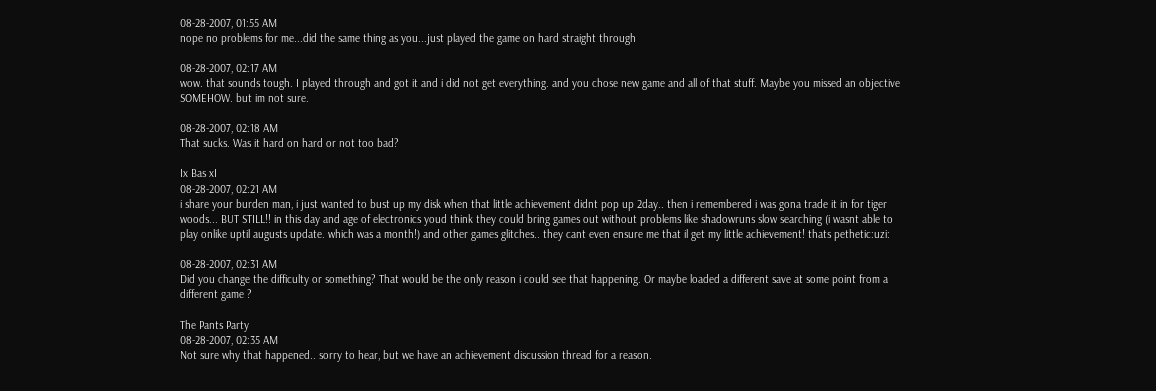08-28-2007, 01:55 AM
nope no problems for me...did the same thing as you...just played the game on hard straight through

08-28-2007, 02:17 AM
wow. that sounds tough. I played through and got it and i did not get everything. and you chose new game and all of that stuff. Maybe you missed an objective SOMEHOW. but im not sure.

08-28-2007, 02:18 AM
That sucks. Was it hard on hard or not too bad?

Ix Bas xI
08-28-2007, 02:21 AM
i share your burden man, i just wanted to bust up my disk when that little achievement didnt pop up 2day.. then i remembered i was gona trade it in for tiger woods... BUT STILL!! in this day and age of electronics youd think they could bring games out without problems like shadowruns slow searching (i wasnt able to play onlike uptil augusts update. which was a month!) and other games glitches.. they cant even ensure me that il get my little achievement! thats pethetic:uzi:

08-28-2007, 02:31 AM
Did you change the difficulty or something? That would be the only reason i could see that happening. Or maybe loaded a different save at some point from a different game ?

The Pants Party
08-28-2007, 02:35 AM
Not sure why that happened.. sorry to hear, but we have an achievement discussion thread for a reason.